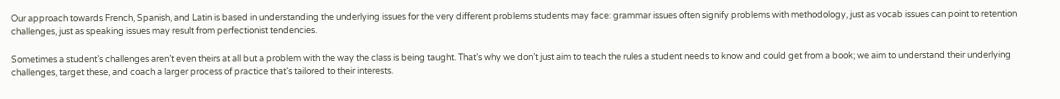Our approach towards French, Spanish, and Latin is based in understanding the underlying issues for the very different problems students may face: grammar issues often signify problems with methodology, just as vocab issues can point to retention challenges, just as speaking issues may result from perfectionist tendencies.

Sometimes a student’s challenges aren’t even theirs at all but a problem with the way the class is being taught. That’s why we don’t just aim to teach the rules a student needs to know and could get from a book; we aim to understand their underlying challenges, target these, and coach a larger process of practice that’s tailored to their interests.